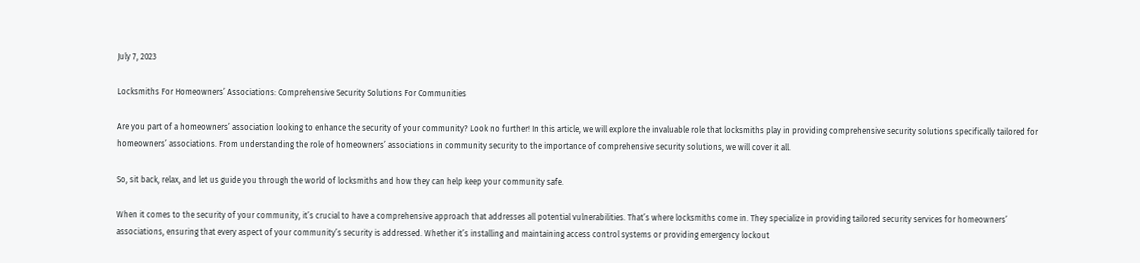July 7, 2023

Locksmiths For Homeowners’ Associations: Comprehensive Security Solutions For Communities

Are you part of a homeowners’ association looking to enhance the security of your community? Look no further! In this article, we will explore the invaluable role that locksmiths play in providing comprehensive security solutions specifically tailored for homeowners’ associations. From understanding the role of homeowners’ associations in community security to the importance of comprehensive security solutions, we will cover it all.

So, sit back, relax, and let us guide you through the world of locksmiths and how they can help keep your community safe.

When it comes to the security of your community, it’s crucial to have a comprehensive approach that addresses all potential vulnerabilities. That’s where locksmiths come in. They specialize in providing tailored security services for homeowners’ associations, ensuring that every aspect of your community’s security is addressed. Whether it’s installing and maintaining access control systems or providing emergency lockout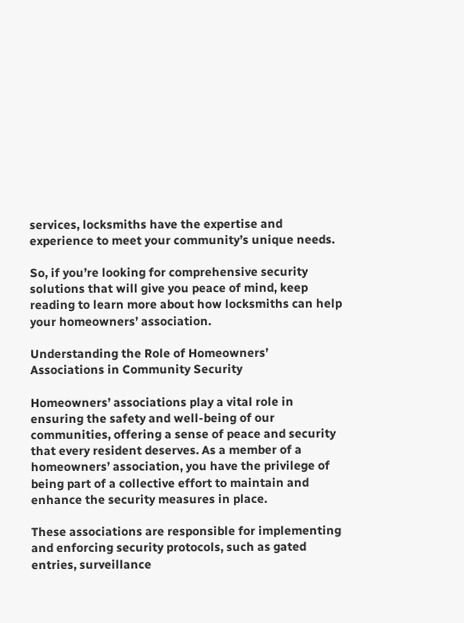services, locksmiths have the expertise and experience to meet your community’s unique needs.

So, if you’re looking for comprehensive security solutions that will give you peace of mind, keep reading to learn more about how locksmiths can help your homeowners’ association.

Understanding the Role of Homeowners’ Associations in Community Security

Homeowners’ associations play a vital role in ensuring the safety and well-being of our communities, offering a sense of peace and security that every resident deserves. As a member of a homeowners’ association, you have the privilege of being part of a collective effort to maintain and enhance the security measures in place.

These associations are responsible for implementing and enforcing security protocols, such as gated entries, surveillance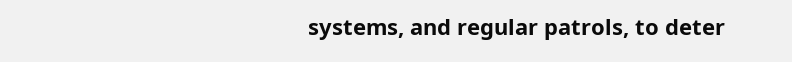systems, and regular patrols, to deter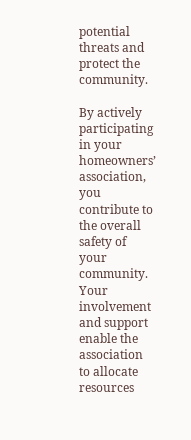potential threats and protect the community.

By actively participating in your homeowners’ association, you contribute to the overall safety of your community. Your involvement and support enable the association to allocate resources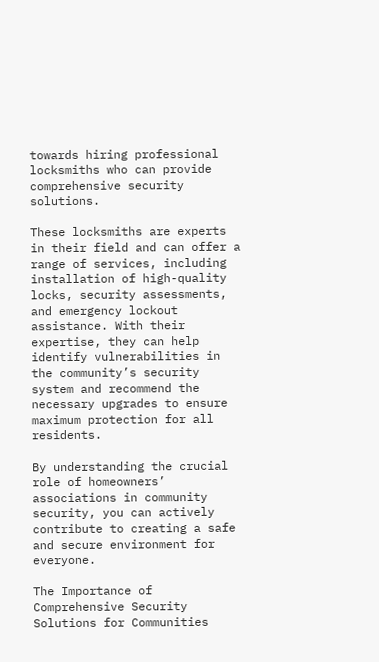towards hiring professional locksmiths who can provide comprehensive security solutions.

These locksmiths are experts in their field and can offer a range of services, including installation of high-quality locks, security assessments, and emergency lockout assistance. With their expertise, they can help identify vulnerabilities in the community’s security system and recommend the necessary upgrades to ensure maximum protection for all residents.

By understanding the crucial role of homeowners’ associations in community security, you can actively contribute to creating a safe and secure environment for everyone.

The Importance of Comprehensive Security Solutions for Communities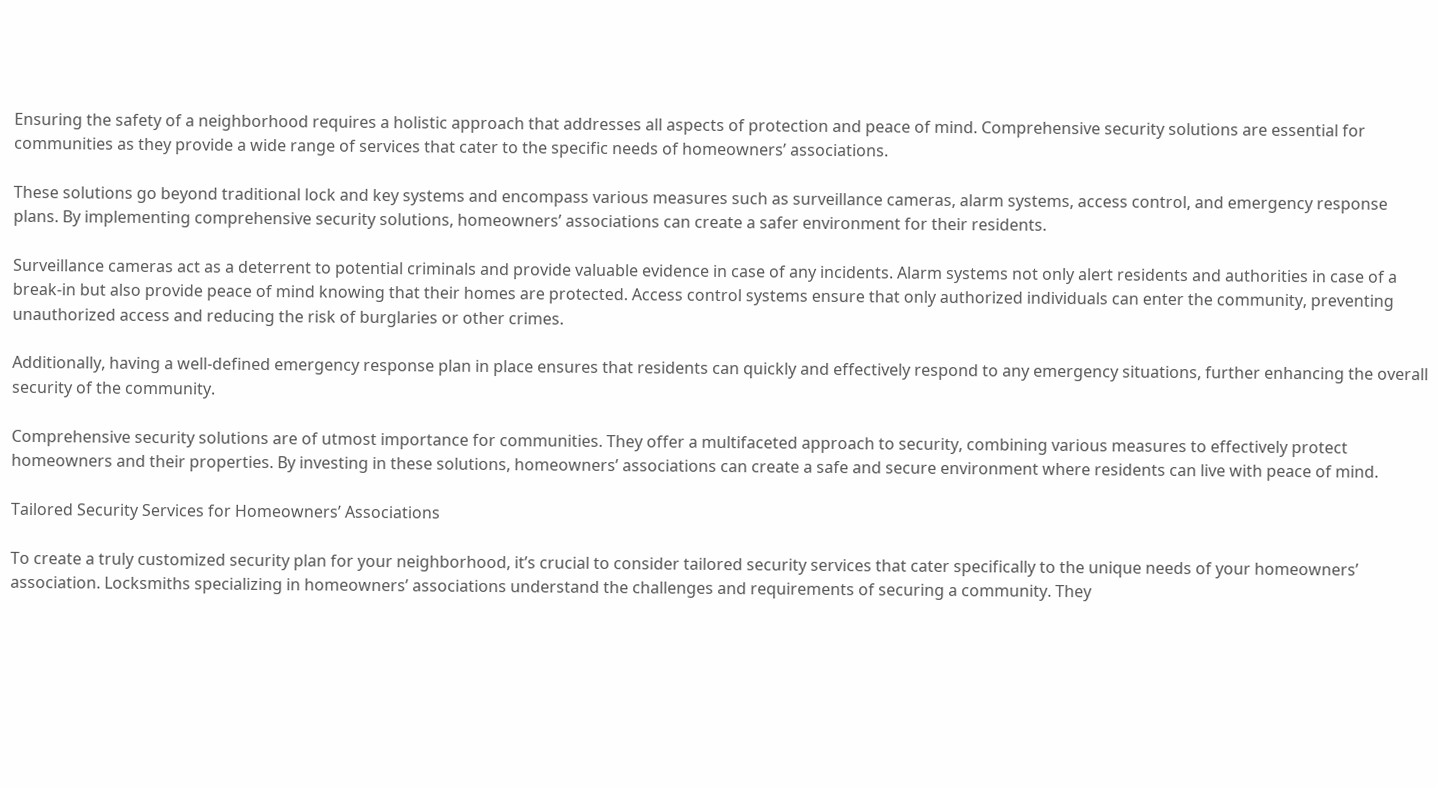Ensuring the safety of a neighborhood requires a holistic approach that addresses all aspects of protection and peace of mind. Comprehensive security solutions are essential for communities as they provide a wide range of services that cater to the specific needs of homeowners’ associations.

These solutions go beyond traditional lock and key systems and encompass various measures such as surveillance cameras, alarm systems, access control, and emergency response plans. By implementing comprehensive security solutions, homeowners’ associations can create a safer environment for their residents.

Surveillance cameras act as a deterrent to potential criminals and provide valuable evidence in case of any incidents. Alarm systems not only alert residents and authorities in case of a break-in but also provide peace of mind knowing that their homes are protected. Access control systems ensure that only authorized individuals can enter the community, preventing unauthorized access and reducing the risk of burglaries or other crimes.

Additionally, having a well-defined emergency response plan in place ensures that residents can quickly and effectively respond to any emergency situations, further enhancing the overall security of the community.

Comprehensive security solutions are of utmost importance for communities. They offer a multifaceted approach to security, combining various measures to effectively protect homeowners and their properties. By investing in these solutions, homeowners’ associations can create a safe and secure environment where residents can live with peace of mind.

Tailored Security Services for Homeowners’ Associations

To create a truly customized security plan for your neighborhood, it’s crucial to consider tailored security services that cater specifically to the unique needs of your homeowners’ association. Locksmiths specializing in homeowners’ associations understand the challenges and requirements of securing a community. They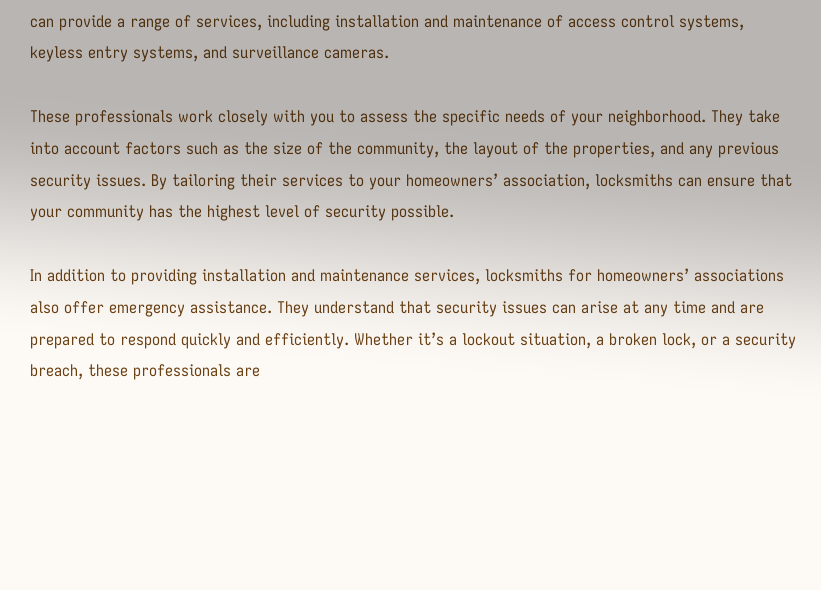can provide a range of services, including installation and maintenance of access control systems, keyless entry systems, and surveillance cameras.

These professionals work closely with you to assess the specific needs of your neighborhood. They take into account factors such as the size of the community, the layout of the properties, and any previous security issues. By tailoring their services to your homeowners’ association, locksmiths can ensure that your community has the highest level of security possible.

In addition to providing installation and maintenance services, locksmiths for homeowners’ associations also offer emergency assistance. They understand that security issues can arise at any time and are prepared to respond quickly and efficiently. Whether it’s a lockout situation, a broken lock, or a security breach, these professionals are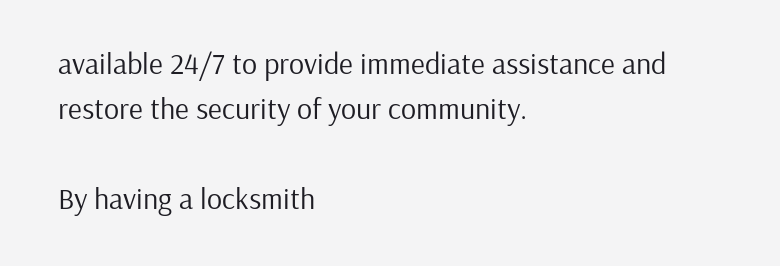available 24/7 to provide immediate assistance and restore the security of your community.

By having a locksmith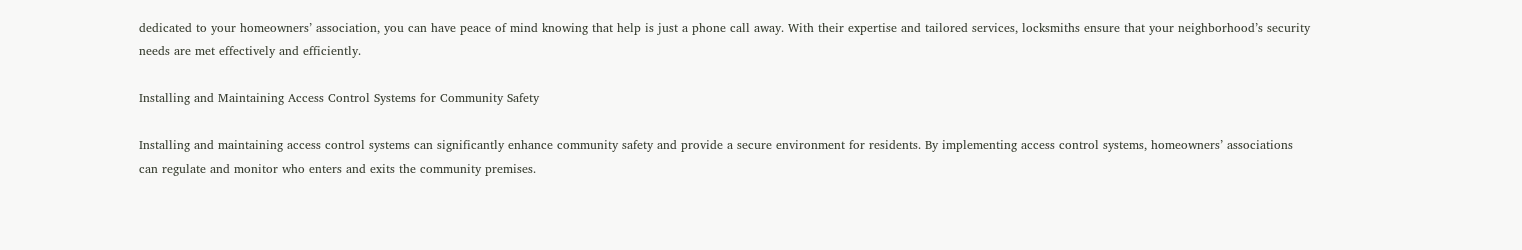dedicated to your homeowners’ association, you can have peace of mind knowing that help is just a phone call away. With their expertise and tailored services, locksmiths ensure that your neighborhood’s security needs are met effectively and efficiently.

Installing and Maintaining Access Control Systems for Community Safety

Installing and maintaining access control systems can significantly enhance community safety and provide a secure environment for residents. By implementing access control systems, homeowners’ associations can regulate and monitor who enters and exits the community premises.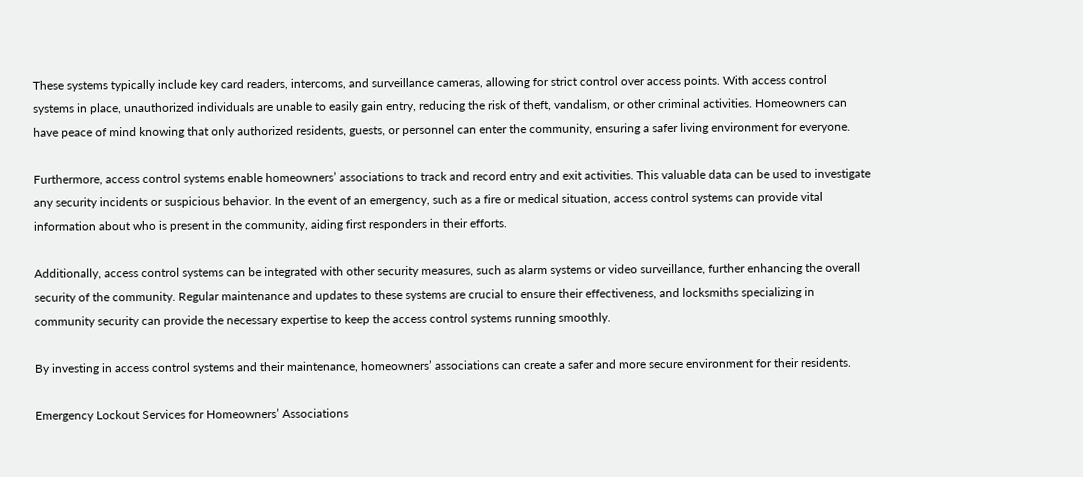These systems typically include key card readers, intercoms, and surveillance cameras, allowing for strict control over access points. With access control systems in place, unauthorized individuals are unable to easily gain entry, reducing the risk of theft, vandalism, or other criminal activities. Homeowners can have peace of mind knowing that only authorized residents, guests, or personnel can enter the community, ensuring a safer living environment for everyone.

Furthermore, access control systems enable homeowners’ associations to track and record entry and exit activities. This valuable data can be used to investigate any security incidents or suspicious behavior. In the event of an emergency, such as a fire or medical situation, access control systems can provide vital information about who is present in the community, aiding first responders in their efforts.

Additionally, access control systems can be integrated with other security measures, such as alarm systems or video surveillance, further enhancing the overall security of the community. Regular maintenance and updates to these systems are crucial to ensure their effectiveness, and locksmiths specializing in community security can provide the necessary expertise to keep the access control systems running smoothly.

By investing in access control systems and their maintenance, homeowners’ associations can create a safer and more secure environment for their residents.

Emergency Lockout Services for Homeowners’ Associations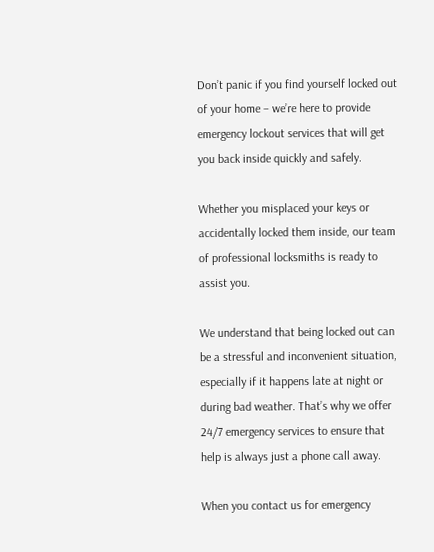Don’t panic if you find yourself locked out of your home – we’re here to provide emergency lockout services that will get you back inside quickly and safely.

Whether you misplaced your keys or accidentally locked them inside, our team of professional locksmiths is ready to assist you.

We understand that being locked out can be a stressful and inconvenient situation, especially if it happens late at night or during bad weather. That’s why we offer 24/7 emergency services to ensure that help is always just a phone call away.

When you contact us for emergency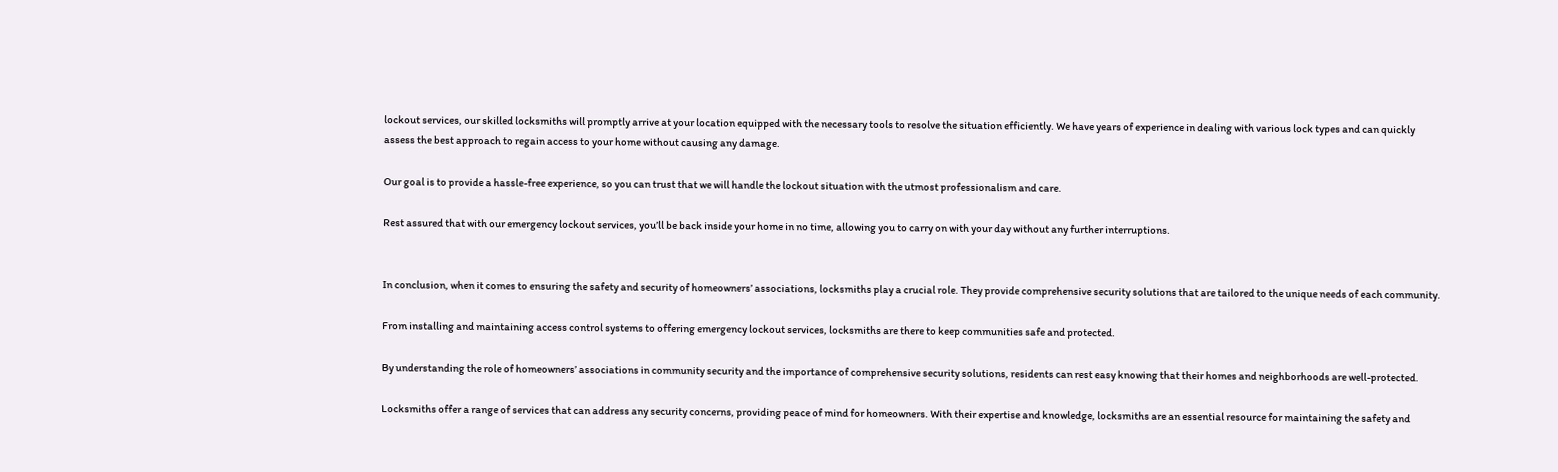lockout services, our skilled locksmiths will promptly arrive at your location equipped with the necessary tools to resolve the situation efficiently. We have years of experience in dealing with various lock types and can quickly assess the best approach to regain access to your home without causing any damage.

Our goal is to provide a hassle-free experience, so you can trust that we will handle the lockout situation with the utmost professionalism and care.

Rest assured that with our emergency lockout services, you’ll be back inside your home in no time, allowing you to carry on with your day without any further interruptions.


In conclusion, when it comes to ensuring the safety and security of homeowners’ associations, locksmiths play a crucial role. They provide comprehensive security solutions that are tailored to the unique needs of each community.

From installing and maintaining access control systems to offering emergency lockout services, locksmiths are there to keep communities safe and protected.

By understanding the role of homeowners’ associations in community security and the importance of comprehensive security solutions, residents can rest easy knowing that their homes and neighborhoods are well-protected.

Locksmiths offer a range of services that can address any security concerns, providing peace of mind for homeowners. With their expertise and knowledge, locksmiths are an essential resource for maintaining the safety and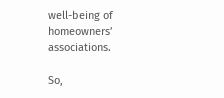well-being of homeowners’ associations.

So,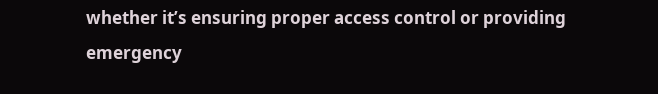whether it’s ensuring proper access control or providing emergency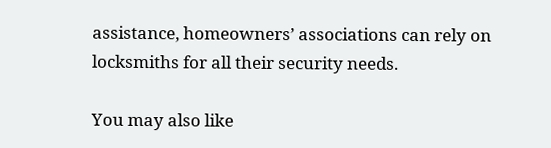assistance, homeowners’ associations can rely on locksmiths for all their security needs.

You may also like